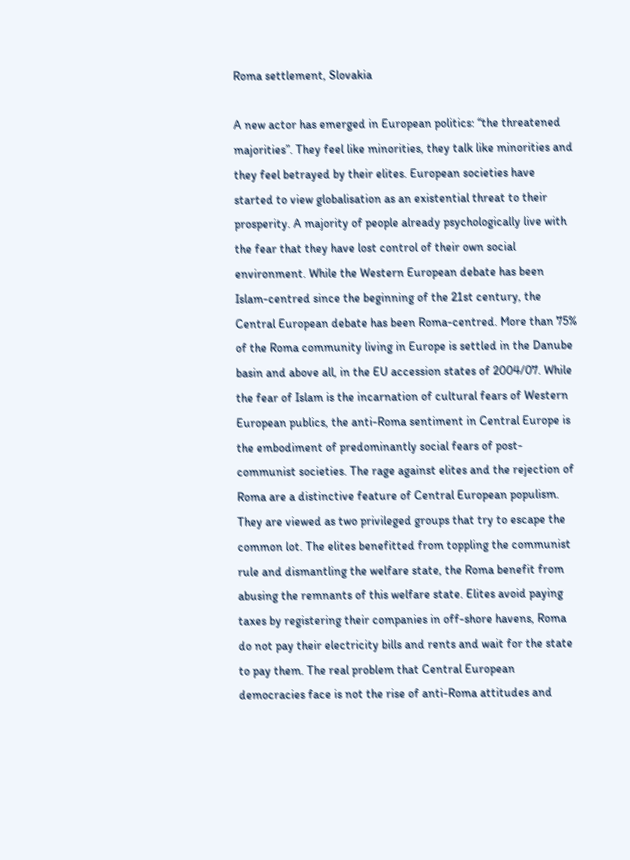Roma settlement, Slovakia

A new actor has emerged in European politics: “the threatened majorities”. They feel like minorities, they talk like minorities and they feel betrayed by their elites. European societies have started to view globalisation as an existential threat to their prosperity. A majority of people already psychologically live with the fear that they have lost control of their own social environment. While the Western European debate has been Islam-centred since the beginning of the 21st century, the Central European debate has been Roma-centred. More than 75% of the Roma community living in Europe is settled in the Danube basin and above all, in the EU accession states of 2004/07. While the fear of Islam is the incarnation of cultural fears of Western European publics, the anti-Roma sentiment in Central Europe is the embodiment of predominantly social fears of post-communist societies. The rage against elites and the rejection of Roma are a distinctive feature of Central European populism. They are viewed as two privileged groups that try to escape the common lot. The elites benefitted from toppling the communist rule and dismantling the welfare state, the Roma benefit from abusing the remnants of this welfare state. Elites avoid paying taxes by registering their companies in off-shore havens, Roma do not pay their electricity bills and rents and wait for the state to pay them. The real problem that Central European democracies face is not the rise of anti-Roma attitudes and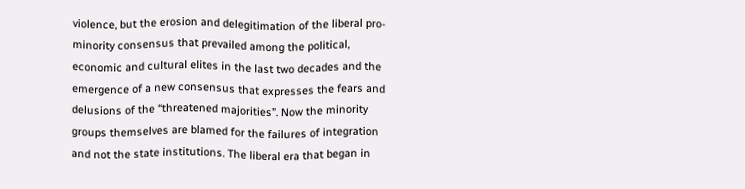violence, but the erosion and delegitimation of the liberal pro-minority consensus that prevailed among the political, economic and cultural elites in the last two decades and the emergence of a new consensus that expresses the fears and delusions of the “threatened majorities”. Now the minority groups themselves are blamed for the failures of integration and not the state institutions. The liberal era that began in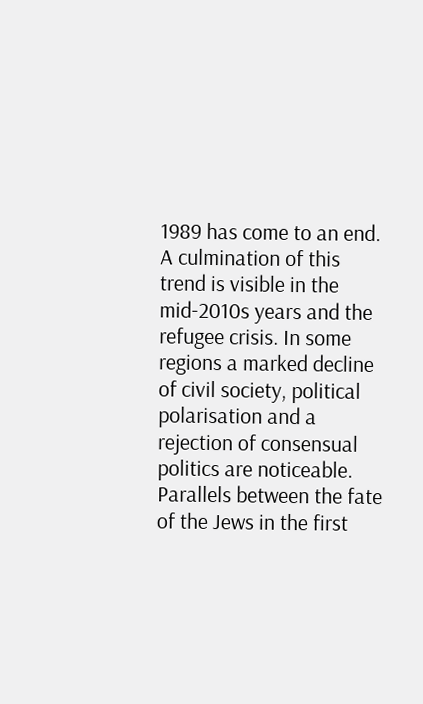1989 has come to an end. A culmination of this trend is visible in the mid-2010s years and the refugee crisis. In some regions a marked decline of civil society, political polarisation and a rejection of consensual politics are noticeable. Parallels between the fate of the Jews in the first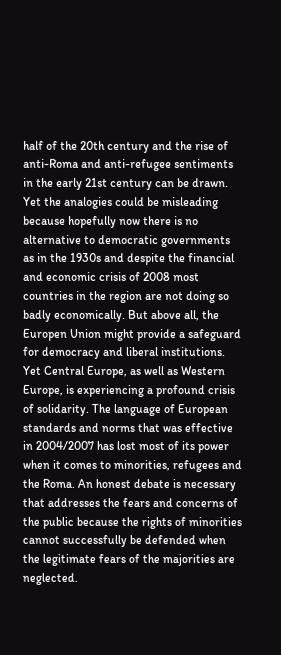half of the 20th century and the rise of anti-Roma and anti-refugee sentiments in the early 21st century can be drawn. Yet the analogies could be misleading because hopefully now there is no alternative to democratic governments as in the 1930s and despite the financial and economic crisis of 2008 most countries in the region are not doing so badly economically. But above all, the Europen Union might provide a safeguard for democracy and liberal institutions. Yet Central Europe, as well as Western Europe, is experiencing a profound crisis of solidarity. The language of European standards and norms that was effective in 2004/2007 has lost most of its power when it comes to minorities, refugees and the Roma. An honest debate is necessary that addresses the fears and concerns of the public because the rights of minorities cannot successfully be defended when the legitimate fears of the majorities are neglected.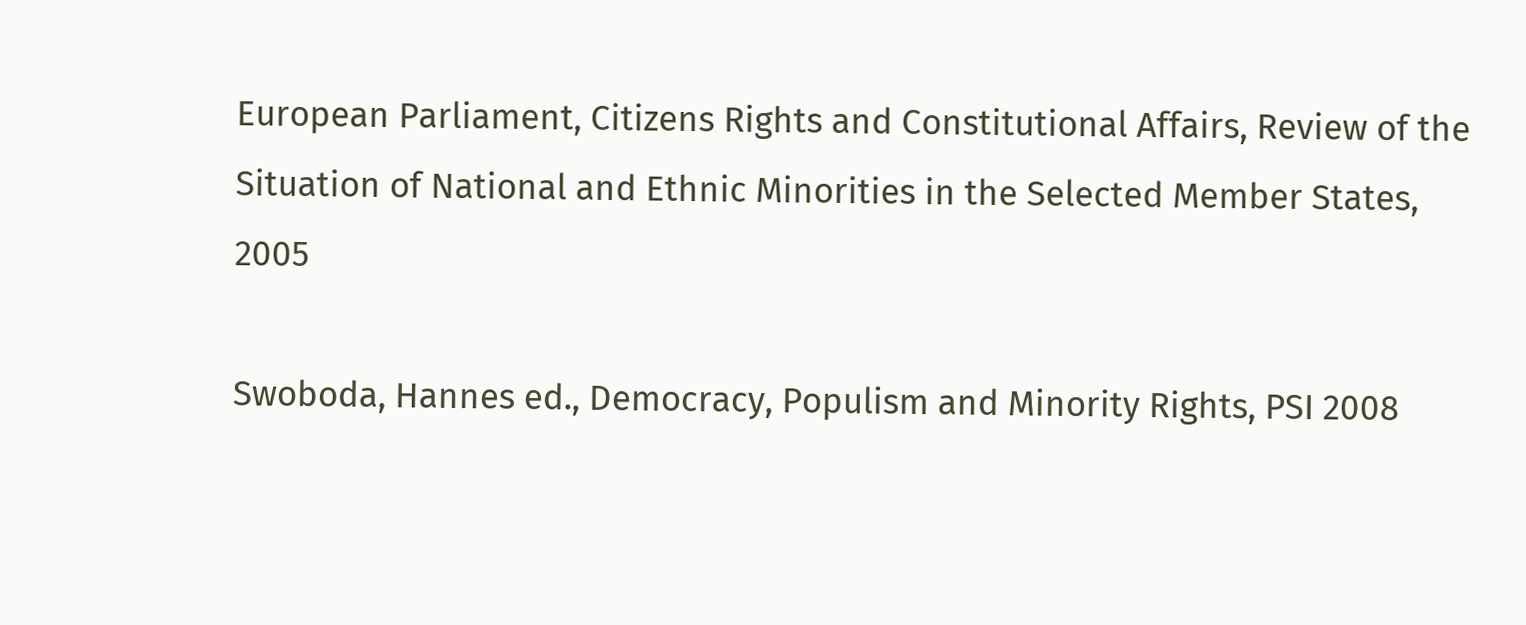European Parliament, Citizens Rights and Constitutional Affairs, Review of the Situation of National and Ethnic Minorities in the Selected Member States, 2005

Swoboda, Hannes ed., Democracy, Populism and Minority Rights, PSI 2008